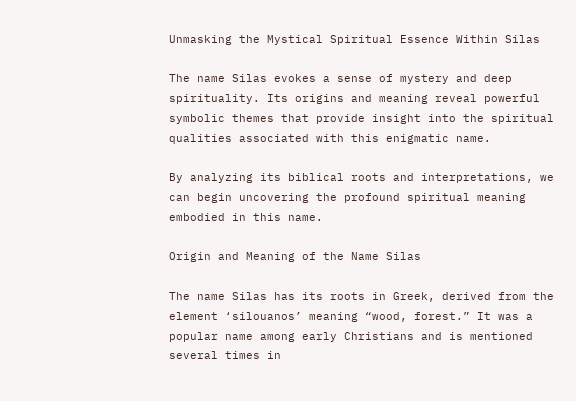Unmasking the Mystical Spiritual Essence Within Silas

The name Silas evokes a sense of mystery and deep spirituality. Its origins and meaning reveal powerful symbolic themes that provide insight into the spiritual qualities associated with this enigmatic name.

By analyzing its biblical roots and interpretations, we can begin uncovering the profound spiritual meaning embodied in this name.

Origin and Meaning of the Name Silas

The name Silas has its roots in Greek, derived from the element ‘silouanos’ meaning “wood, forest.” It was a popular name among early Christians and is mentioned several times in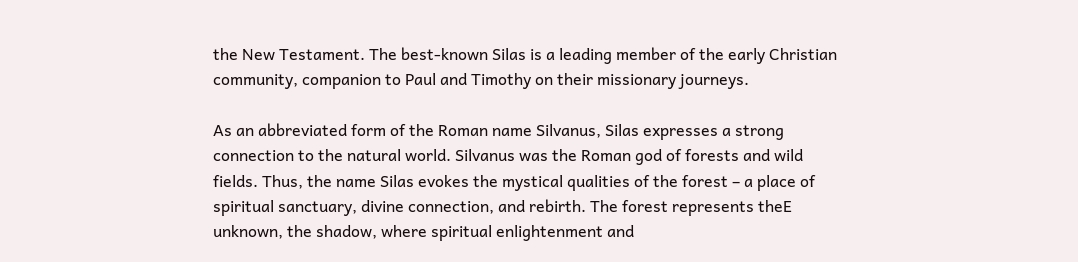the New Testament. The best-known Silas is a leading member of the early Christian community, companion to Paul and Timothy on their missionary journeys.

As an abbreviated form of the Roman name Silvanus, Silas expresses a strong connection to the natural world. Silvanus was the Roman god of forests and wild fields. Thus, the name Silas evokes the mystical qualities of the forest – a place of spiritual sanctuary, divine connection, and rebirth. The forest represents theE unknown, the shadow, where spiritual enlightenment and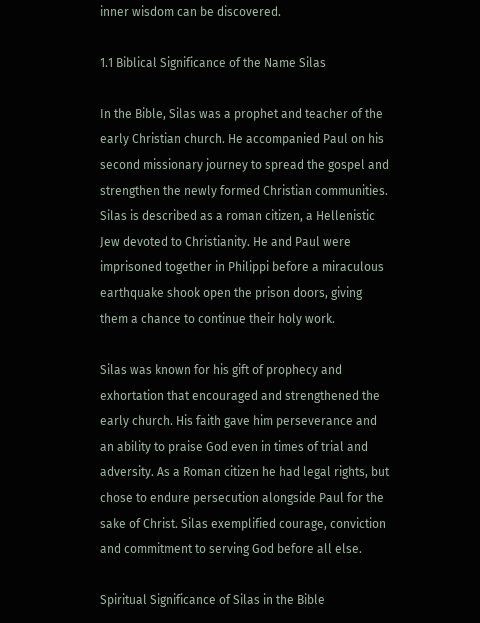inner wisdom can be discovered.

1.1 Biblical Significance of the Name Silas

In the Bible, Silas was a prophet and teacher of the early Christian church. He accompanied Paul on his second missionary journey to spread the gospel and strengthen the newly formed Christian communities. Silas is described as a roman citizen, a Hellenistic Jew devoted to Christianity. He and Paul were imprisoned together in Philippi before a miraculous earthquake shook open the prison doors, giving them a chance to continue their holy work.

Silas was known for his gift of prophecy and exhortation that encouraged and strengthened the early church. His faith gave him perseverance and an ability to praise God even in times of trial and adversity. As a Roman citizen he had legal rights, but chose to endure persecution alongside Paul for the sake of Christ. Silas exemplified courage, conviction and commitment to serving God before all else.

Spiritual Significance of Silas in the Bible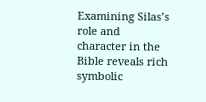Examining Silas’s role and character in the Bible reveals rich symbolic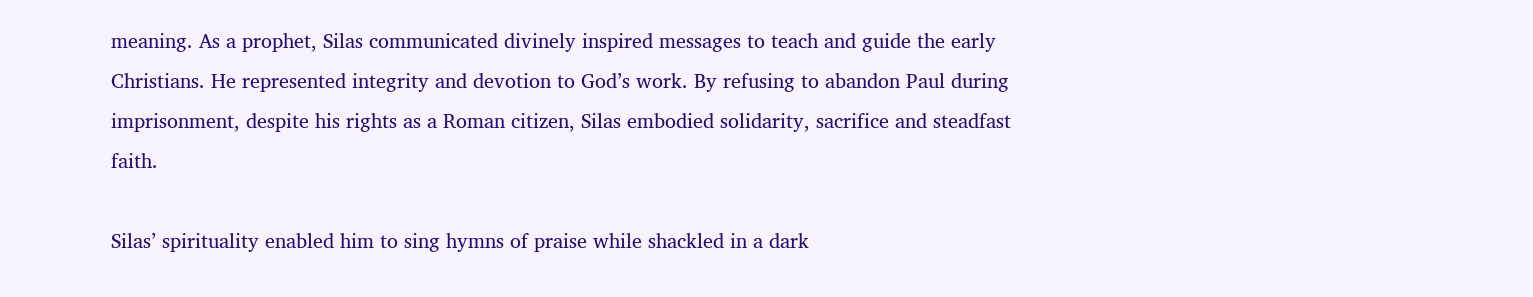meaning. As a prophet, Silas communicated divinely inspired messages to teach and guide the early Christians. He represented integrity and devotion to God’s work. By refusing to abandon Paul during imprisonment, despite his rights as a Roman citizen, Silas embodied solidarity, sacrifice and steadfast faith.

Silas’ spirituality enabled him to sing hymns of praise while shackled in a dark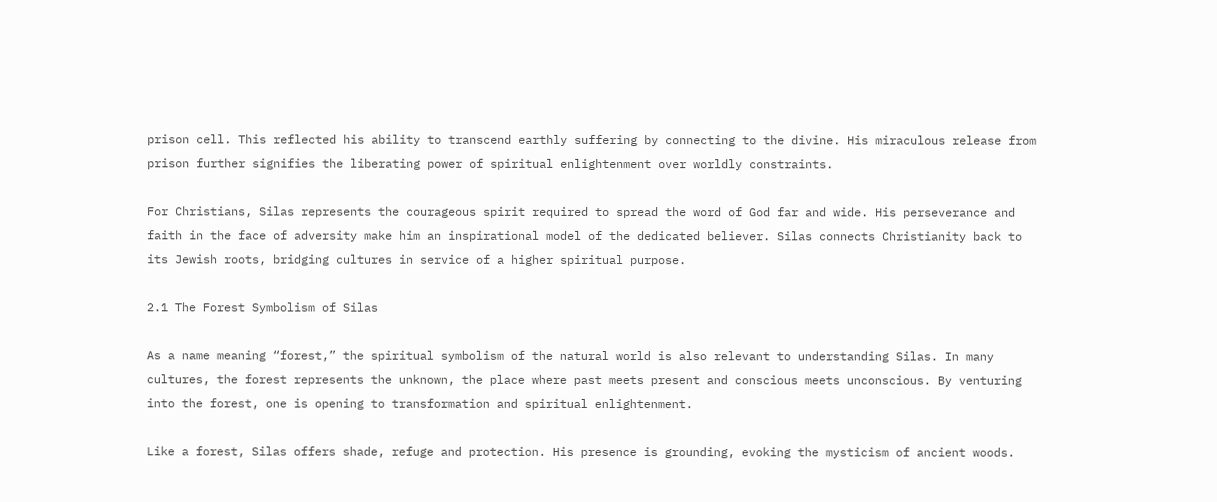prison cell. This reflected his ability to transcend earthly suffering by connecting to the divine. His miraculous release from prison further signifies the liberating power of spiritual enlightenment over worldly constraints.

For Christians, Silas represents the courageous spirit required to spread the word of God far and wide. His perseverance and faith in the face of adversity make him an inspirational model of the dedicated believer. Silas connects Christianity back to its Jewish roots, bridging cultures in service of a higher spiritual purpose.

2.1 The Forest Symbolism of Silas

As a name meaning “forest,” the spiritual symbolism of the natural world is also relevant to understanding Silas. In many cultures, the forest represents the unknown, the place where past meets present and conscious meets unconscious. By venturing into the forest, one is opening to transformation and spiritual enlightenment.

Like a forest, Silas offers shade, refuge and protection. His presence is grounding, evoking the mysticism of ancient woods.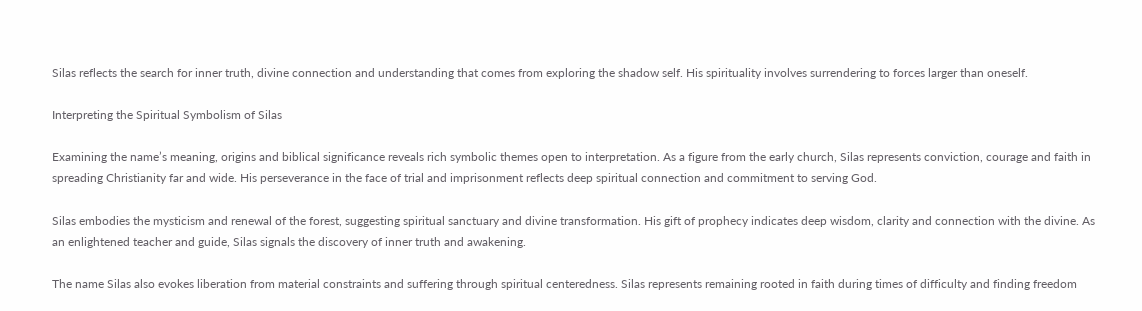Silas reflects the search for inner truth, divine connection and understanding that comes from exploring the shadow self. His spirituality involves surrendering to forces larger than oneself.

Interpreting the Spiritual Symbolism of Silas

Examining the name’s meaning, origins and biblical significance reveals rich symbolic themes open to interpretation. As a figure from the early church, Silas represents conviction, courage and faith in spreading Christianity far and wide. His perseverance in the face of trial and imprisonment reflects deep spiritual connection and commitment to serving God.

Silas embodies the mysticism and renewal of the forest, suggesting spiritual sanctuary and divine transformation. His gift of prophecy indicates deep wisdom, clarity and connection with the divine. As an enlightened teacher and guide, Silas signals the discovery of inner truth and awakening.

The name Silas also evokes liberation from material constraints and suffering through spiritual centeredness. Silas represents remaining rooted in faith during times of difficulty and finding freedom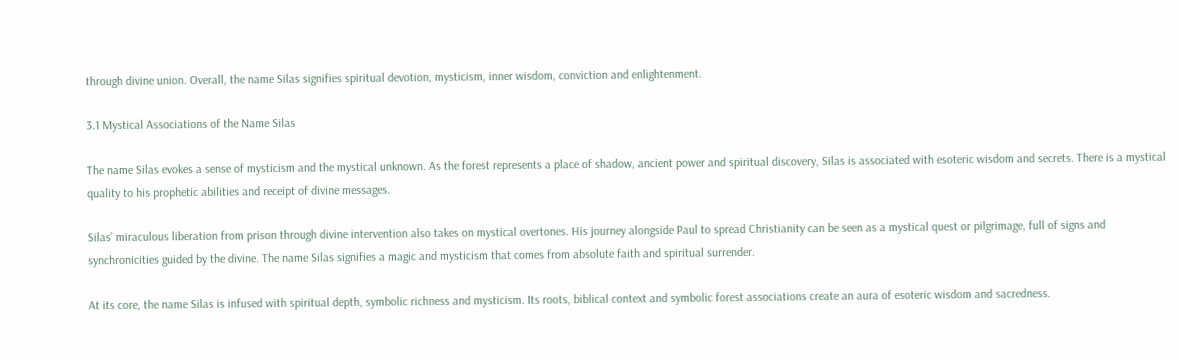through divine union. Overall, the name Silas signifies spiritual devotion, mysticism, inner wisdom, conviction and enlightenment.

3.1 Mystical Associations of the Name Silas

The name Silas evokes a sense of mysticism and the mystical unknown. As the forest represents a place of shadow, ancient power and spiritual discovery, Silas is associated with esoteric wisdom and secrets. There is a mystical quality to his prophetic abilities and receipt of divine messages.

Silas’ miraculous liberation from prison through divine intervention also takes on mystical overtones. His journey alongside Paul to spread Christianity can be seen as a mystical quest or pilgrimage, full of signs and synchronicities guided by the divine. The name Silas signifies a magic and mysticism that comes from absolute faith and spiritual surrender.

At its core, the name Silas is infused with spiritual depth, symbolic richness and mysticism. Its roots, biblical context and symbolic forest associations create an aura of esoteric wisdom and sacredness.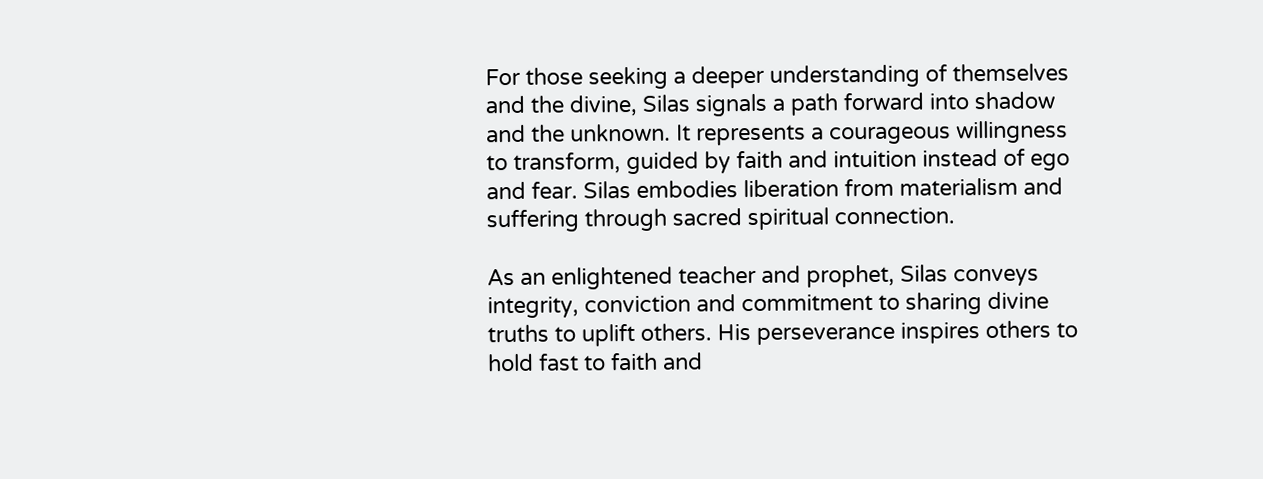For those seeking a deeper understanding of themselves and the divine, Silas signals a path forward into shadow and the unknown. It represents a courageous willingness to transform, guided by faith and intuition instead of ego and fear. Silas embodies liberation from materialism and suffering through sacred spiritual connection.

As an enlightened teacher and prophet, Silas conveys integrity, conviction and commitment to sharing divine truths to uplift others. His perseverance inspires others to hold fast to faith and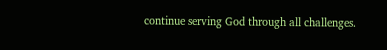continue serving God through all challenges.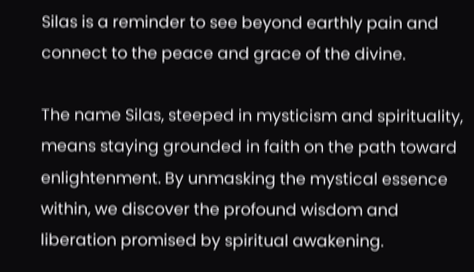Silas is a reminder to see beyond earthly pain and connect to the peace and grace of the divine.

The name Silas, steeped in mysticism and spirituality, means staying grounded in faith on the path toward enlightenment. By unmasking the mystical essence within, we discover the profound wisdom and liberation promised by spiritual awakening.